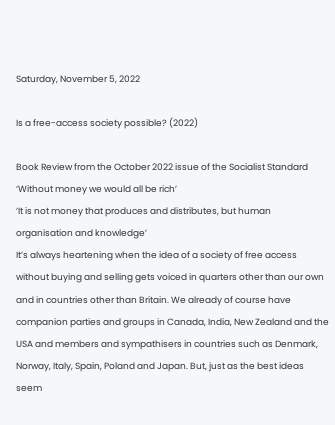Saturday, November 5, 2022

Is a free-access society possible? (2022)

Book Review from the October 2022 issue of the Socialist Standard
‘Without money we would all be rich’
‘It is not money that produces and distributes, but human organisation and knowledge’
It’s always heartening when the idea of a society of free access without buying and selling gets voiced in quarters other than our own and in countries other than Britain. We already of course have companion parties and groups in Canada, India, New Zealand and the USA and members and sympathisers in countries such as Denmark, Norway, Italy, Spain, Poland and Japan. But, just as the best ideas seem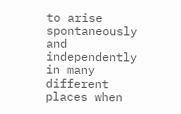to arise spontaneously and independently in many different places when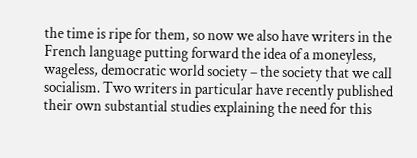the time is ripe for them, so now we also have writers in the French language putting forward the idea of a moneyless, wageless, democratic world society – the society that we call socialism. Two writers in particular have recently published their own substantial studies explaining the need for this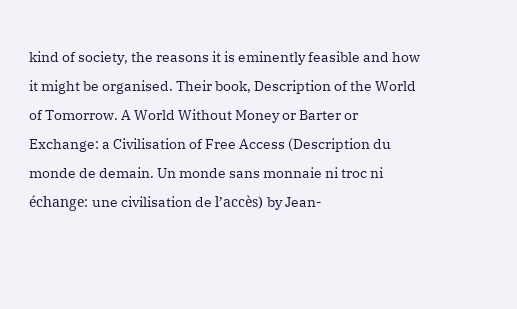kind of society, the reasons it is eminently feasible and how it might be organised. Their book, Description of the World of Tomorrow. A World Without Money or Barter or Exchange: a Civilisation of Free Access (Description du monde de demain. Un monde sans monnaie ni troc ni échange: une civilisation de l’accès) by Jean-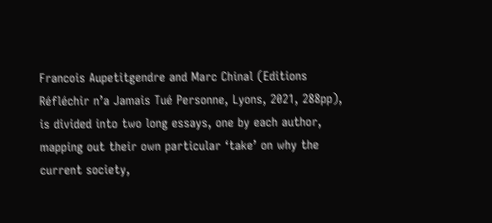Francois Aupetitgendre and Marc Chinal (Editions Réfléchir n’a Jamais Tué Personne, Lyons, 2021, 288pp), is divided into two long essays, one by each author, mapping out their own particular ‘take’ on why the current society,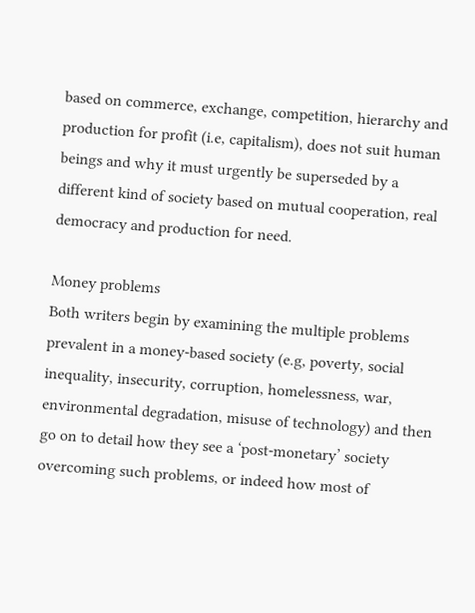based on commerce, exchange, competition, hierarchy and production for profit (i.e, capitalism), does not suit human beings and why it must urgently be superseded by a different kind of society based on mutual cooperation, real democracy and production for need.

Money problems
Both writers begin by examining the multiple problems prevalent in a money-based society (e.g, poverty, social inequality, insecurity, corruption, homelessness, war, environmental degradation, misuse of technology) and then go on to detail how they see a ‘post-monetary’ society overcoming such problems, or indeed how most of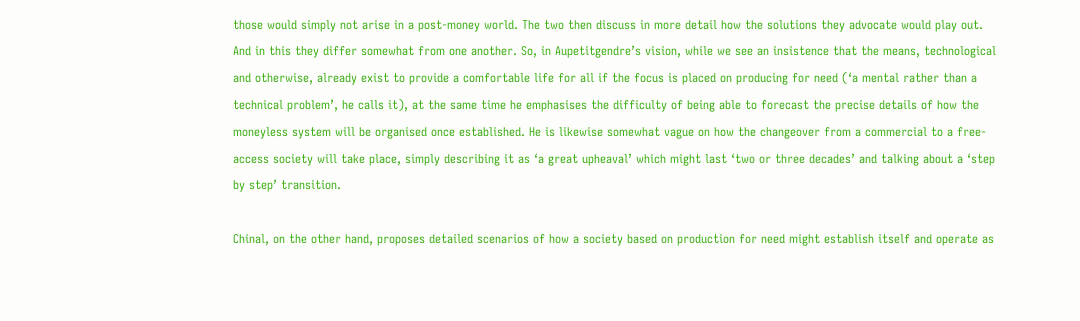those would simply not arise in a post-money world. The two then discuss in more detail how the solutions they advocate would play out. And in this they differ somewhat from one another. So, in Aupetitgendre’s vision, while we see an insistence that the means, technological and otherwise, already exist to provide a comfortable life for all if the focus is placed on producing for need (‘a mental rather than a technical problem’, he calls it), at the same time he emphasises the difficulty of being able to forecast the precise details of how the moneyless system will be organised once established. He is likewise somewhat vague on how the changeover from a commercial to a free-access society will take place, simply describing it as ‘a great upheaval’ which might last ‘two or three decades’ and talking about a ‘step by step’ transition.

Chinal, on the other hand, proposes detailed scenarios of how a society based on production for need might establish itself and operate as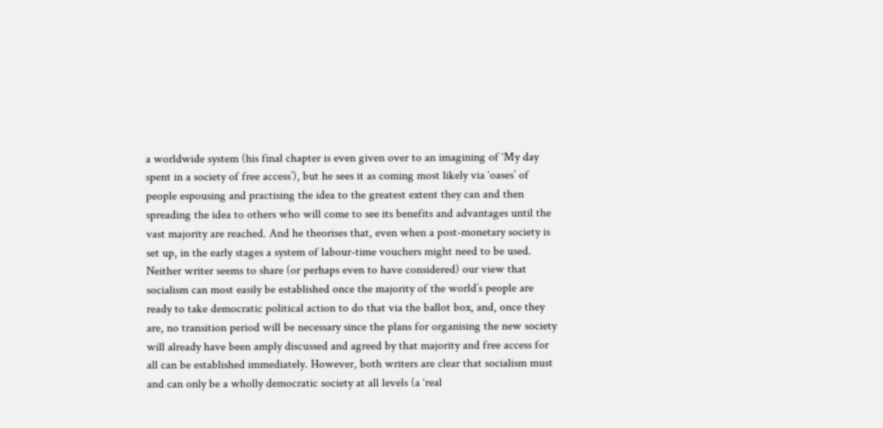a worldwide system (his final chapter is even given over to an imagining of ‘My day spent in a society of free access’), but he sees it as coming most likely via ‘oases’ of people espousing and practising the idea to the greatest extent they can and then spreading the idea to others who will come to see its benefits and advantages until the vast majority are reached. And he theorises that, even when a post-monetary society is set up, in the early stages a system of labour-time vouchers might need to be used. Neither writer seems to share (or perhaps even to have considered) our view that socialism can most easily be established once the majority of the world’s people are ready to take democratic political action to do that via the ballot box, and, once they are, no transition period will be necessary since the plans for organising the new society will already have been amply discussed and agreed by that majority and free access for all can be established immediately. However, both writers are clear that socialism must and can only be a wholly democratic society at all levels (a ‘real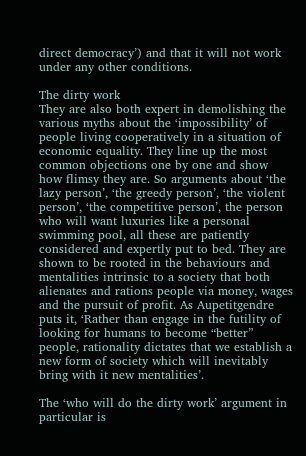direct democracy’) and that it will not work under any other conditions.

The dirty work
They are also both expert in demolishing the various myths about the ‘impossibility’ of people living cooperatively in a situation of economic equality. They line up the most common objections one by one and show how flimsy they are. So arguments about ‘the lazy person’, ‘the greedy person’, ‘the violent person’, ‘the competitive person’, the person who will want luxuries like a personal swimming pool, all these are patiently considered and expertly put to bed. They are shown to be rooted in the behaviours and mentalities intrinsic to a society that both alienates and rations people via money, wages and the pursuit of profit. As Aupetitgendre puts it, ‘Rather than engage in the futility of looking for humans to become “better” people, rationality dictates that we establish a new form of society which will inevitably bring with it new mentalities’.

The ‘who will do the dirty work’ argument in particular is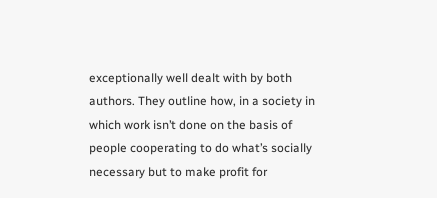exceptionally well dealt with by both authors. They outline how, in a society in which work isn’t done on the basis of people cooperating to do what’s socially necessary but to make profit for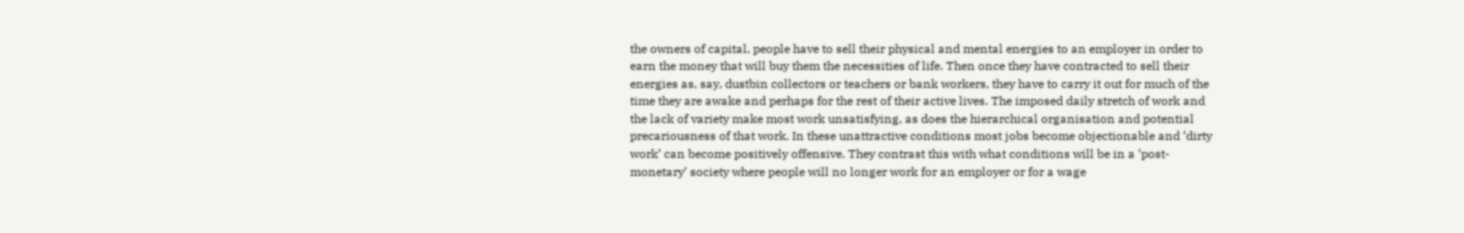the owners of capital, people have to sell their physical and mental energies to an employer in order to earn the money that will buy them the necessities of life. Then once they have contracted to sell their energies as, say, dustbin collectors or teachers or bank workers, they have to carry it out for much of the time they are awake and perhaps for the rest of their active lives. The imposed daily stretch of work and the lack of variety make most work unsatisfying, as does the hierarchical organisation and potential precariousness of that work. In these unattractive conditions most jobs become objectionable and ‘dirty work’ can become positively offensive. They contrast this with what conditions will be in a ‘post-monetary’ society where people will no longer work for an employer or for a wage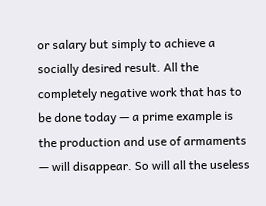or salary but simply to achieve a socially desired result. All the completely negative work that has to be done today — a prime example is the production and use of armaments — will disappear. So will all the useless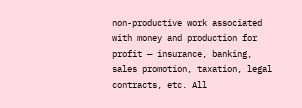non-productive work associated with money and production for profit — insurance, banking, sales promotion, taxation, legal contracts, etc. All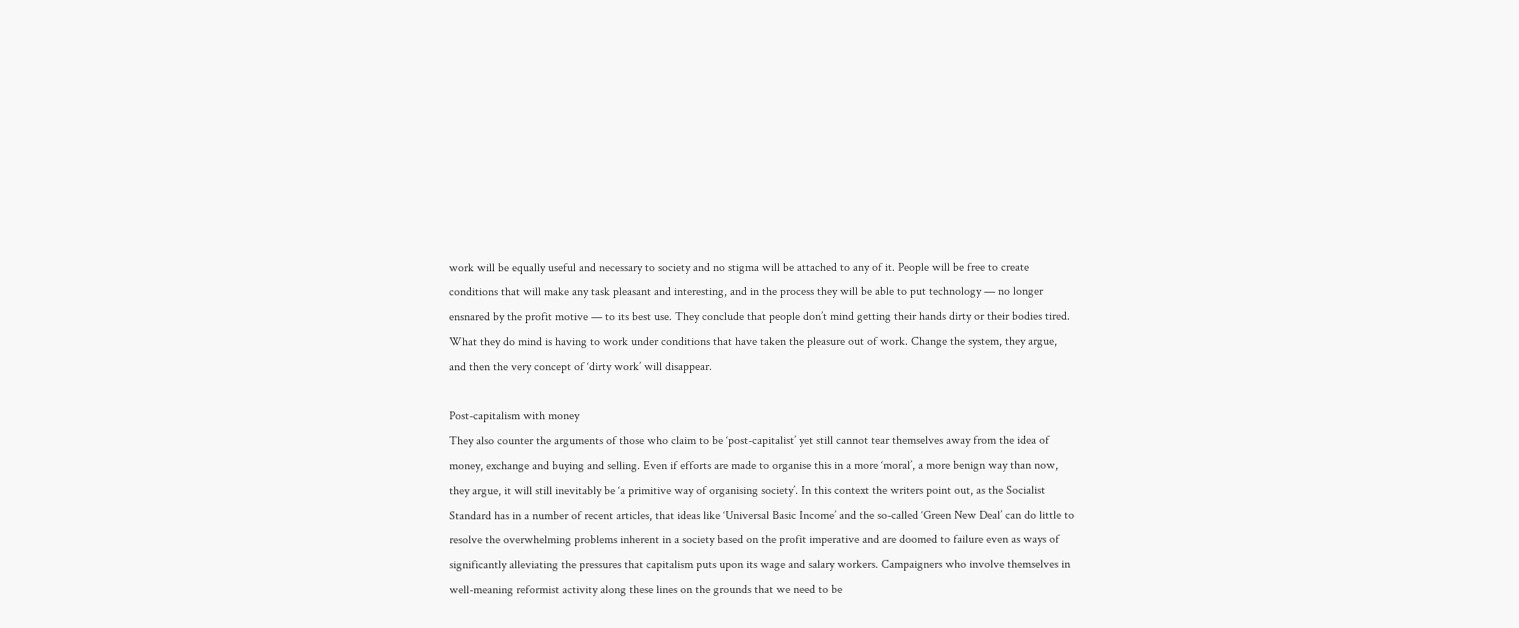work will be equally useful and necessary to society and no stigma will be attached to any of it. People will be free to create conditions that will make any task pleasant and interesting, and in the process they will be able to put technology — no longer ensnared by the profit motive — to its best use. They conclude that people don’t mind getting their hands dirty or their bodies tired. What they do mind is having to work under conditions that have taken the pleasure out of work. Change the system, they argue, and then the very concept of ‘dirty work’ will disappear.

Post-capitalism with money
They also counter the arguments of those who claim to be ‘post-capitalist’ yet still cannot tear themselves away from the idea of money, exchange and buying and selling. Even if efforts are made to organise this in a more ‘moral’, a more benign way than now, they argue, it will still inevitably be ‘a primitive way of organising society’. In this context the writers point out, as the Socialist Standard has in a number of recent articles, that ideas like ‘Universal Basic Income’ and the so-called ‘Green New Deal’ can do little to resolve the overwhelming problems inherent in a society based on the profit imperative and are doomed to failure even as ways of significantly alleviating the pressures that capitalism puts upon its wage and salary workers. Campaigners who involve themselves in well-meaning reformist activity along these lines on the grounds that we need to be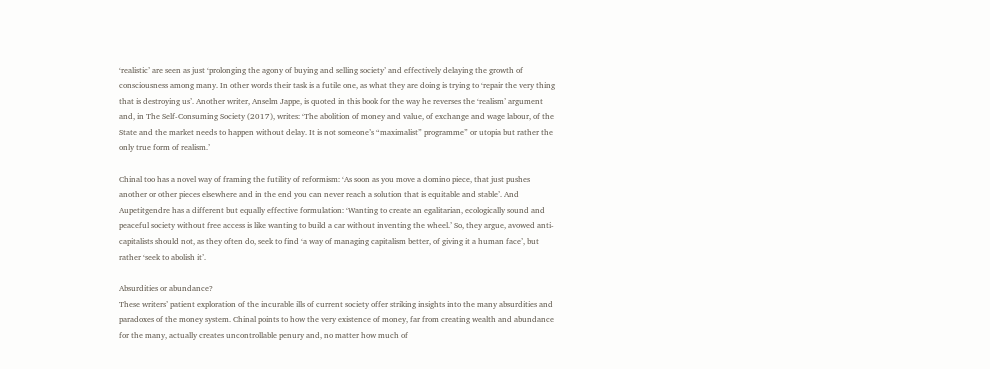‘realistic’ are seen as just ‘prolonging the agony of buying and selling society’ and effectively delaying the growth of consciousness among many. In other words their task is a futile one, as what they are doing is trying to ‘repair the very thing that is destroying us’. Another writer, Anselm Jappe, is quoted in this book for the way he reverses the ‘realism’ argument and, in The Self-Consuming Society (2017), writes: ‘The abolition of money and value, of exchange and wage labour, of the State and the market needs to happen without delay. It is not someone’s “maximalist” programme” or utopia but rather the only true form of realism.’

Chinal too has a novel way of framing the futility of reformism: ‘As soon as you move a domino piece, that just pushes another or other pieces elsewhere and in the end you can never reach a solution that is equitable and stable’. And Aupetitgendre has a different but equally effective formulation: ‘Wanting to create an egalitarian, ecologically sound and peaceful society without free access is like wanting to build a car without inventing the wheel.’ So, they argue, avowed anti-capitalists should not, as they often do, seek to find ‘a way of managing capitalism better, of giving it a human face’, but rather ‘seek to abolish it’.

Absurdities or abundance?
These writers’ patient exploration of the incurable ills of current society offer striking insights into the many absurdities and paradoxes of the money system. Chinal points to how the very existence of money, far from creating wealth and abundance for the many, actually creates uncontrollable penury and, no matter how much of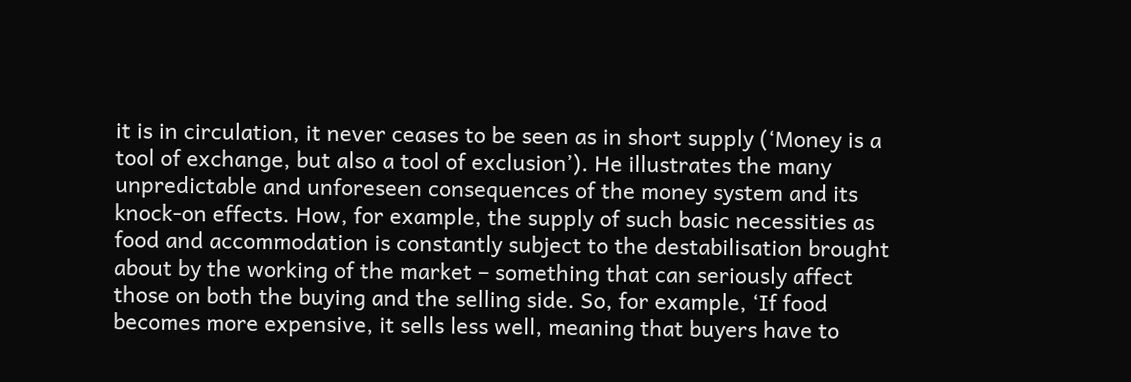it is in circulation, it never ceases to be seen as in short supply (‘Money is a tool of exchange, but also a tool of exclusion’). He illustrates the many unpredictable and unforeseen consequences of the money system and its knock-on effects. How, for example, the supply of such basic necessities as food and accommodation is constantly subject to the destabilisation brought about by the working of the market – something that can seriously affect those on both the buying and the selling side. So, for example, ‘If food becomes more expensive, it sells less well, meaning that buyers have to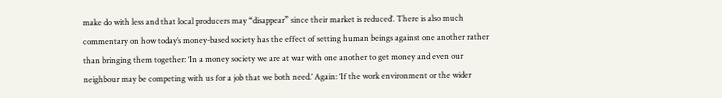make do with less and that local producers may “disappear” since their market is reduced’. There is also much commentary on how today’s money-based society has the effect of setting human beings against one another rather than bringing them together: ‘In a money society we are at war with one another to get money and even our neighbour may be competing with us for a job that we both need.’ Again: ‘If the work environment or the wider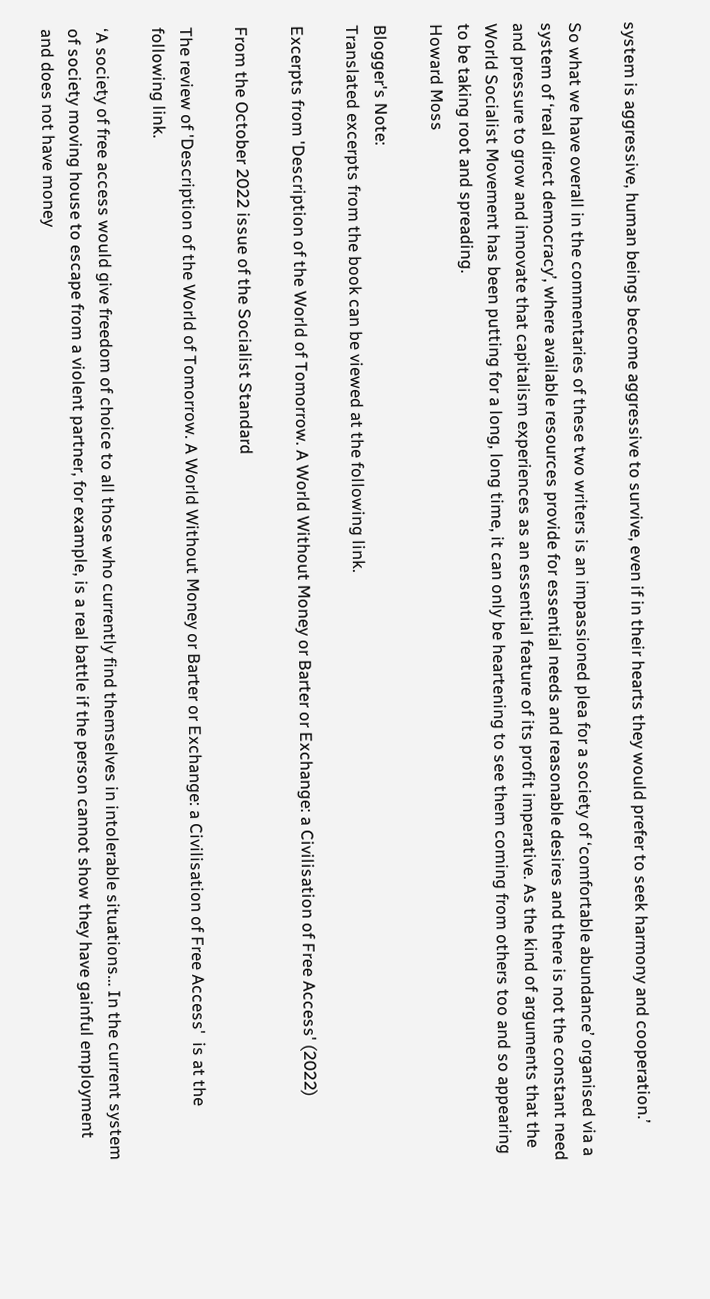system is aggressive, human beings become aggressive to survive, even if in their hearts they would prefer to seek harmony and cooperation.’

So what we have overall in the commentaries of these two writers is an impassioned plea for a society of ‘comfortable abundance’ organised via a system of ‘real direct democracy’, where available resources provide for essential needs and reasonable desires and there is not the constant need and pressure to grow and innovate that capitalism experiences as an essential feature of its profit imperative. As the kind of arguments that the World Socialist Movement has been putting for a long, long time, it can only be heartening to see them coming from others too and so appearing to be taking root and spreading.
Howard Moss

Blogger's Note:
Translated excerpts from the book can be viewed at the following link.

Excerpts from 'Description of the World of Tomorrow. A World Without Money or Barter or Exchange: a Civilisation of Free Access' (2022)

From the October 2022 issue of the Socialist Standard

The review of 'Description of the World of Tomorrow. A World Without Money or Barter or Exchange: a Civilisation of Free Access'  is at the following link.

‘A society of free access would give freedom of choice to all those who currently find themselves in intolerable situations… In the current system of society moving house to escape from a violent partner, for example, is a real battle if the person cannot show they have gainful employment and does not have money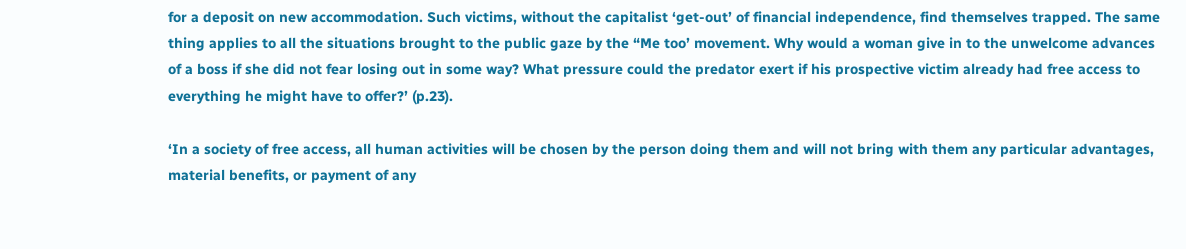for a deposit on new accommodation. Such victims, without the capitalist ‘get-out’ of financial independence, find themselves trapped. The same thing applies to all the situations brought to the public gaze by the “Me too’ movement. Why would a woman give in to the unwelcome advances of a boss if she did not fear losing out in some way? What pressure could the predator exert if his prospective victim already had free access to everything he might have to offer?’ (p.23).

‘In a society of free access, all human activities will be chosen by the person doing them and will not bring with them any particular advantages, material benefits, or payment of any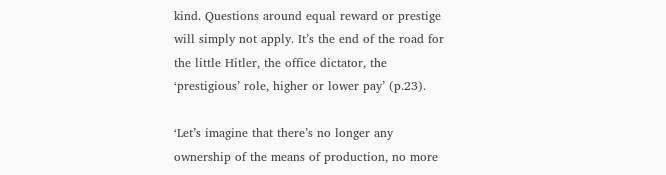kind. Questions around equal reward or prestige will simply not apply. It’s the end of the road for the little Hitler, the office dictator, the ‘prestigious’ role, higher or lower pay’ (p.23).

‘Let’s imagine that there’s no longer any ownership of the means of production, no more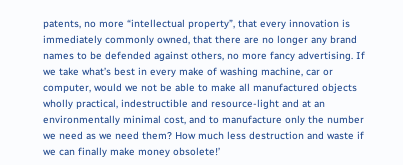patents, no more “intellectual property”, that every innovation is immediately commonly owned, that there are no longer any brand names to be defended against others, no more fancy advertising. If we take what’s best in every make of washing machine, car or computer, would we not be able to make all manufactured objects wholly practical, indestructible and resource-light and at an environmentally minimal cost, and to manufacture only the number we need as we need them? How much less destruction and waste if we can finally make money obsolete!’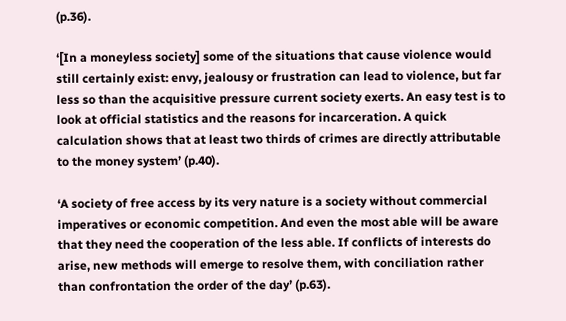(p.36).

‘[In a moneyless society] some of the situations that cause violence would still certainly exist: envy, jealousy or frustration can lead to violence, but far less so than the acquisitive pressure current society exerts. An easy test is to look at official statistics and the reasons for incarceration. A quick calculation shows that at least two thirds of crimes are directly attributable to the money system’ (p.40).

‘A society of free access by its very nature is a society without commercial imperatives or economic competition. And even the most able will be aware that they need the cooperation of the less able. If conflicts of interests do arise, new methods will emerge to resolve them, with conciliation rather than confrontation the order of the day’ (p.63).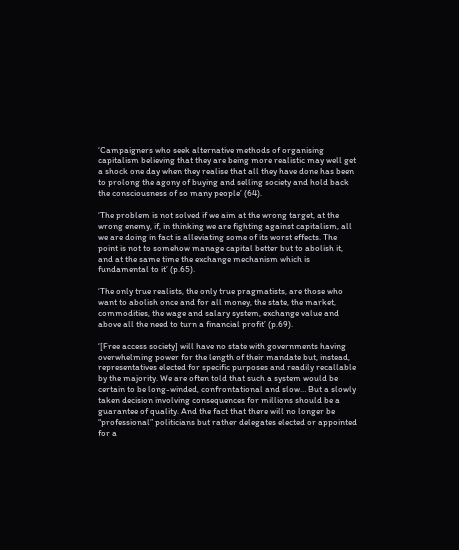‘Campaigners who seek alternative methods of organising capitalism believing that they are being more realistic may well get a shock one day when they realise that all they have done has been to prolong the agony of buying and selling society and hold back the consciousness of so many people’ (64).

‘The problem is not solved if we aim at the wrong target, at the wrong enemy, if, in thinking we are fighting against capitalism, all we are doing in fact is alleviating some of its worst effects. The point is not to somehow manage capital better but to abolish it, and at the same time the exchange mechanism which is fundamental to it’ (p.65).

‘The only true realists, the only true pragmatists, are those who want to abolish once and for all money, the state, the market, commodities, the wage and salary system, exchange value and above all the need to turn a financial profit’ (p.69).

‘[Free access society] will have no state with governments having overwhelming power for the length of their mandate but, instead, representatives elected for specific purposes and readily recallable by the majority. We are often told that such a system would be certain to be long-winded, confrontational and slow… But a slowly taken decision involving consequences for millions should be a guarantee of quality. And the fact that there will no longer be “professional” politicians but rather delegates elected or appointed for a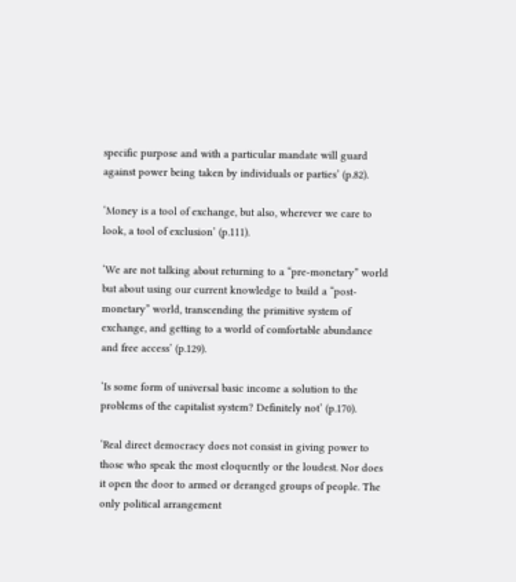specific purpose and with a particular mandate will guard against power being taken by individuals or parties’ (p.82).

‘Money is a tool of exchange, but also, wherever we care to look, a tool of exclusion’ (p.111).

‘We are not talking about returning to a “pre-monetary” world but about using our current knowledge to build a “post-monetary” world, transcending the primitive system of exchange, and getting to a world of comfortable abundance and free access’ (p.129).

‘Is some form of universal basic income a solution to the problems of the capitalist system? Definitely not’ (p.170).

‘Real direct democracy does not consist in giving power to those who speak the most eloquently or the loudest. Nor does it open the door to armed or deranged groups of people. The only political arrangement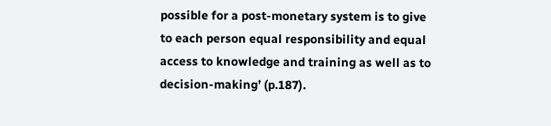possible for a post-monetary system is to give to each person equal responsibility and equal access to knowledge and training as well as to decision-making’ (p.187).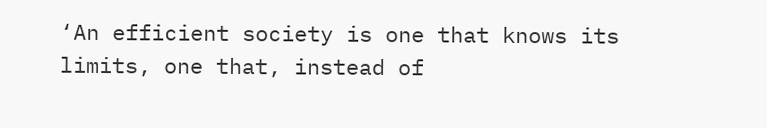‘An efficient society is one that knows its limits, one that, instead of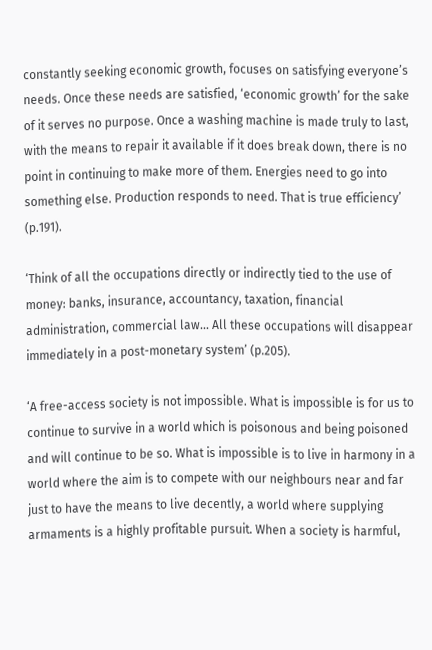constantly seeking economic growth, focuses on satisfying everyone’s needs. Once these needs are satisfied, ‘economic growth’ for the sake of it serves no purpose. Once a washing machine is made truly to last, with the means to repair it available if it does break down, there is no point in continuing to make more of them. Energies need to go into something else. Production responds to need. That is true efficiency’ (p.191).

‘Think of all the occupations directly or indirectly tied to the use of money: banks, insurance, accountancy, taxation, financial administration, commercial law… All these occupations will disappear immediately in a post-monetary system’ (p.205).

‘A free-access society is not impossible. What is impossible is for us to continue to survive in a world which is poisonous and being poisoned and will continue to be so. What is impossible is to live in harmony in a world where the aim is to compete with our neighbours near and far just to have the means to live decently, a world where supplying armaments is a highly profitable pursuit. When a society is harmful,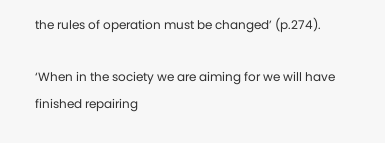the rules of operation must be changed’ (p.274).

‘When in the society we are aiming for we will have finished repairing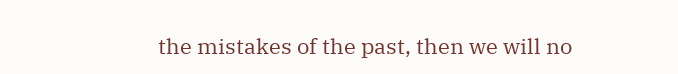the mistakes of the past, then we will no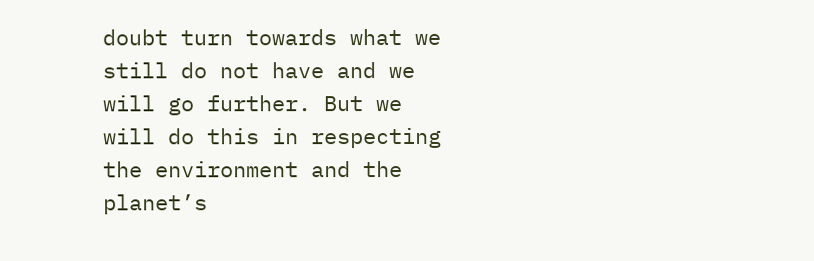doubt turn towards what we still do not have and we will go further. But we will do this in respecting the environment and the planet’s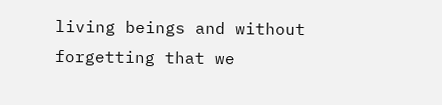living beings and without forgetting that we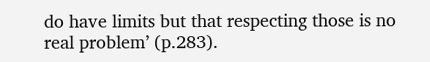do have limits but that respecting those is no real problem’ (p.283).